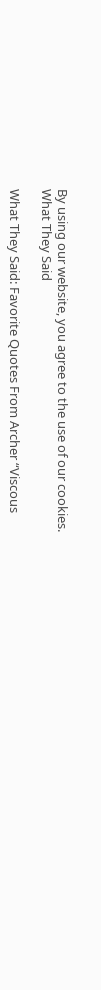By using our website, you agree to the use of our cookies.
What They Said

What They Said: Favorite Quotes From Archer “Viscous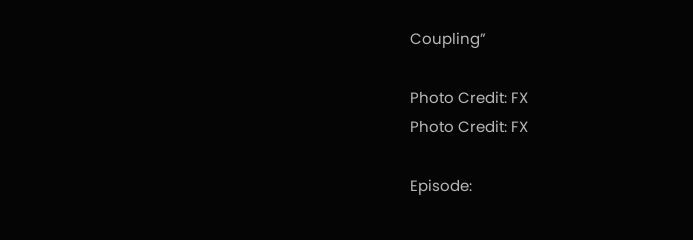Coupling”

Photo Credit: FX
Photo Credit: FX

Episode: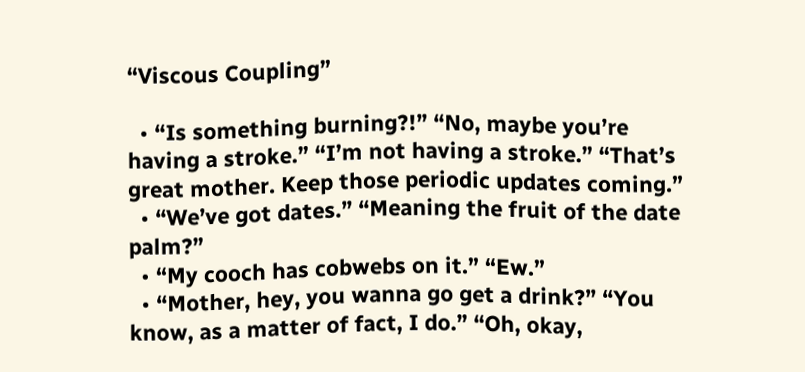“Viscous Coupling”

  • “Is something burning?!” “No, maybe you’re having a stroke.” “I’m not having a stroke.” “That’s great mother. Keep those periodic updates coming.”
  • “We’ve got dates.” “Meaning the fruit of the date palm?”
  • “My cooch has cobwebs on it.” “Ew.”
  • “Mother, hey, you wanna go get a drink?” “You know, as a matter of fact, I do.” “Oh, okay,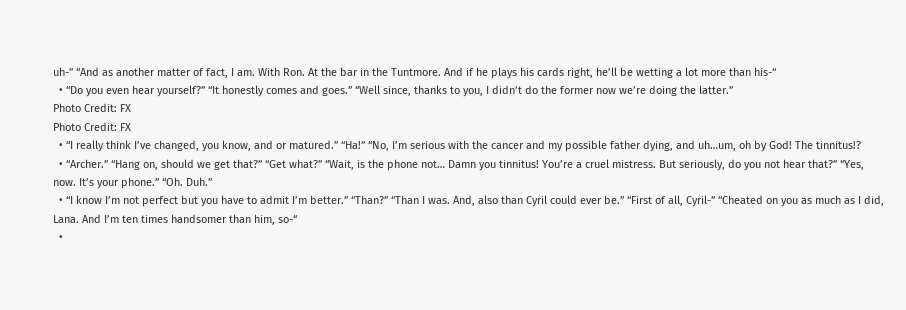uh-” “And as another matter of fact, I am. With Ron. At the bar in the Tuntmore. And if he plays his cards right, he’ll be wetting a lot more than his-“
  • “Do you even hear yourself?” “It honestly comes and goes.” “Well since, thanks to you, I didn’t do the former now we’re doing the latter.”
Photo Credit: FX
Photo Credit: FX
  • “I really think I’ve changed, you know, and or matured.” “Ha!” “No, I’m serious with the cancer and my possible father dying, and uh…um, oh by God! The tinnitus!?
  • “Archer.” “Hang on, should we get that?” “Get what?” “Wait, is the phone not… Damn you tinnitus! You’re a cruel mistress. But seriously, do you not hear that?” “Yes, now. It’s your phone.” “Oh. Duh.”
  • “I know I’m not perfect but you have to admit I’m better.” “Than?” “Than I was. And, also than Cyril could ever be.” “First of all, Cyril-” “Cheated on you as much as I did, Lana. And I’m ten times handsomer than him, so-“
  •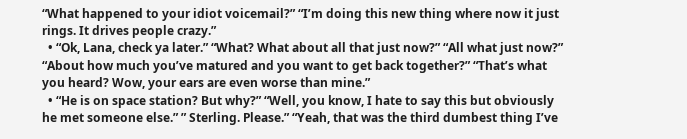“What happened to your idiot voicemail?” “I’m doing this new thing where now it just rings. It drives people crazy.”
  • “Ok, Lana, check ya later.” “What? What about all that just now?” “All what just now?” “About how much you’ve matured and you want to get back together?” “That’s what you heard? Wow, your ears are even worse than mine.”
  • “He is on space station? But why?” “Well, you know, I hate to say this but obviously he met someone else.” ” Sterling. Please.” “Yeah, that was the third dumbest thing I’ve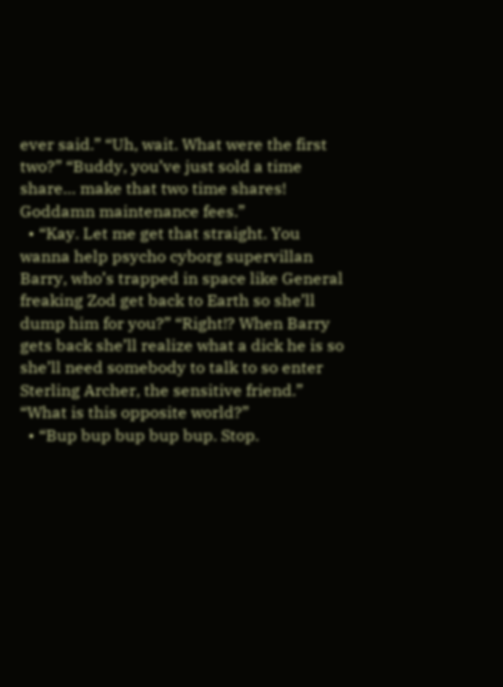ever said.” “Uh, wait. What were the first two?” “Buddy, you’ve just sold a time share… make that two time shares! Goddamn maintenance fees.”
  • “Kay. Let me get that straight. You wanna help psycho cyborg supervillan Barry, who’s trapped in space like General freaking Zod get back to Earth so she’ll dump him for you?” “Right!? When Barry gets back she’ll realize what a dick he is so she’ll need somebody to talk to so enter Sterling Archer, the sensitive friend.” “What is this opposite world?”
  • “Bup bup bup bup bup. Stop.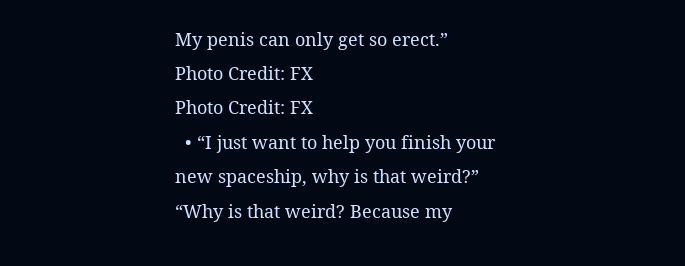My penis can only get so erect.”
Photo Credit: FX
Photo Credit: FX
  • “I just want to help you finish your new spaceship, why is that weird?” “Why is that weird? Because my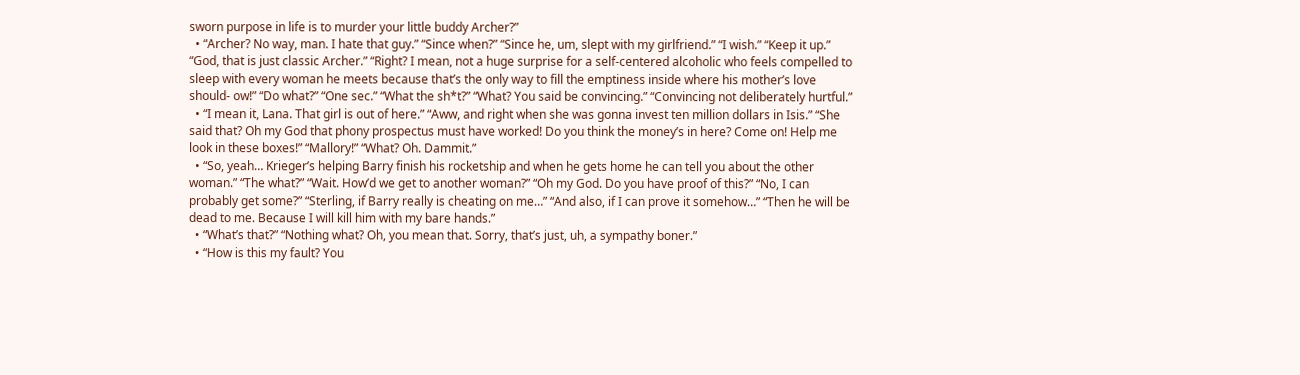sworn purpose in life is to murder your little buddy Archer?”
  • “Archer? No way, man. I hate that guy.” “Since when?” “Since he, um, slept with my girlfriend.” “I wish.” “Keep it up.” “God, that is just classic Archer.” “Right? I mean, not a huge surprise for a self-centered alcoholic who feels compelled to sleep with every woman he meets because that’s the only way to fill the emptiness inside where his mother’s love should- ow!” “Do what?” “One sec.” “What the sh*t?” “What? You said be convincing.” “Convincing not deliberately hurtful.”
  • “I mean it, Lana. That girl is out of here.” “Aww, and right when she was gonna invest ten million dollars in Isis.” “She said that? Oh my God that phony prospectus must have worked! Do you think the money’s in here? Come on! Help me look in these boxes!” “Mallory!” “What? Oh. Dammit.”
  • “So, yeah… Krieger’s helping Barry finish his rocketship and when he gets home he can tell you about the other woman.” “The what?” “Wait. How’d we get to another woman?” “Oh my God. Do you have proof of this?” “No, I can probably get some?” “Sterling, if Barry really is cheating on me…” “And also, if I can prove it somehow…” “Then he will be dead to me. Because I will kill him with my bare hands.”
  • “What’s that?” “Nothing what? Oh, you mean that. Sorry, that’s just, uh, a sympathy boner.”
  • “How is this my fault? You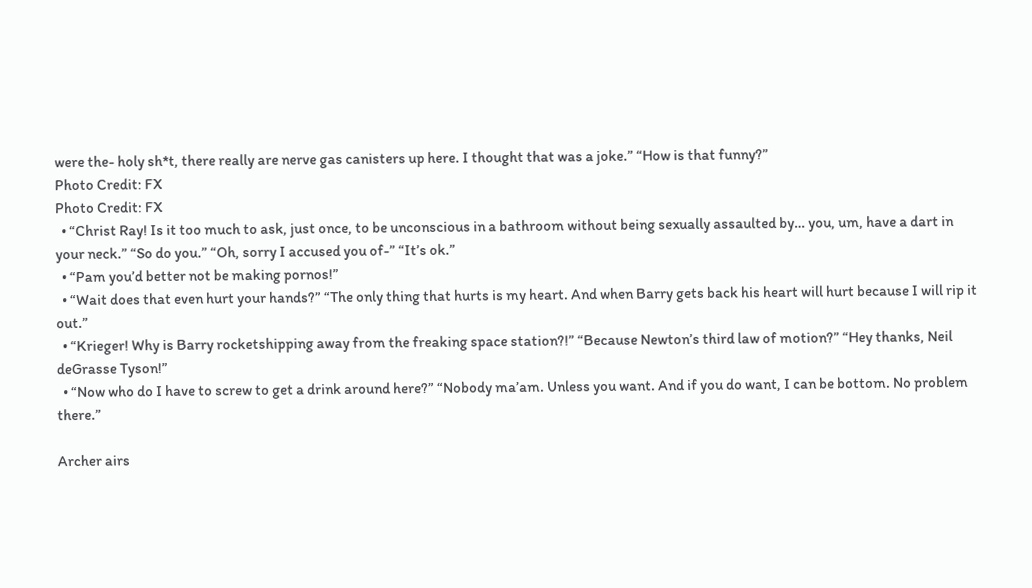were the- holy sh*t, there really are nerve gas canisters up here. I thought that was a joke.” “How is that funny?”
Photo Credit: FX
Photo Credit: FX
  • “Christ Ray! Is it too much to ask, just once, to be unconscious in a bathroom without being sexually assaulted by… you, um, have a dart in your neck.” “So do you.” “Oh, sorry I accused you of-” “It’s ok.”
  • “Pam you’d better not be making pornos!”
  • “Wait does that even hurt your hands?” “The only thing that hurts is my heart. And when Barry gets back his heart will hurt because I will rip it out.”
  • “Krieger! Why is Barry rocketshipping away from the freaking space station?!” “Because Newton’s third law of motion?” “Hey thanks, Neil deGrasse Tyson!”
  • “Now who do I have to screw to get a drink around here?” “Nobody ma’am. Unless you want. And if you do want, I can be bottom. No problem there.”

Archer airs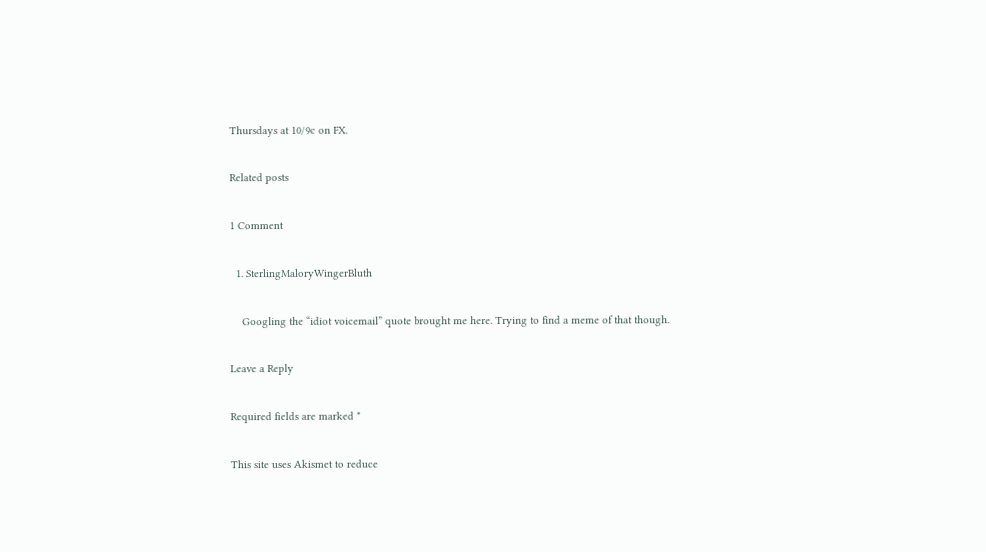Thursdays at 10/9c on FX.

Related posts

1 Comment

  1. SterlingMaloryWingerBluth

    Googling the “idiot voicemail” quote brought me here. Trying to find a meme of that though.

Leave a Reply

Required fields are marked *

This site uses Akismet to reduce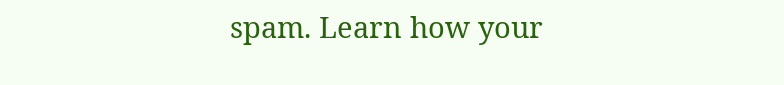spam. Learn how your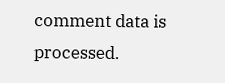comment data is processed.